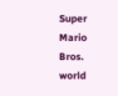Super Mario Bros. world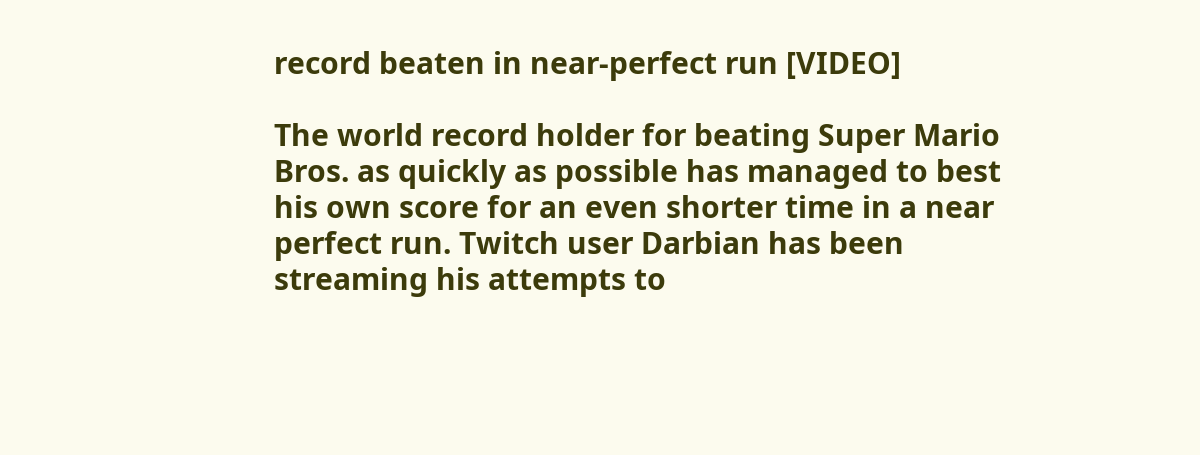record beaten in near-perfect run [VIDEO]

The world record holder for beating Super Mario Bros. as quickly as possible has managed to best his own score for an even shorter time in a near perfect run. Twitch user Darbian has been streaming his attempts to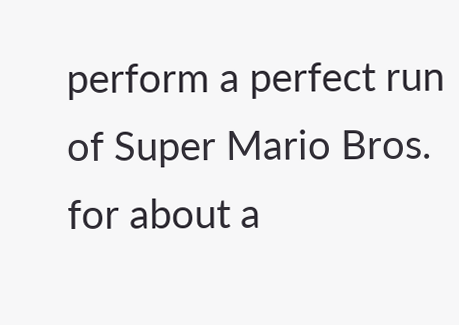perform a perfect run of Super Mario Bros. for about a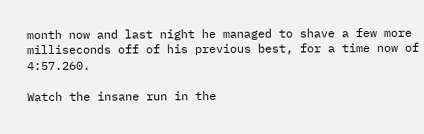month now and last night he managed to shave a few more milliseconds off of his previous best, for a time now of 4:57.260.

Watch the insane run in the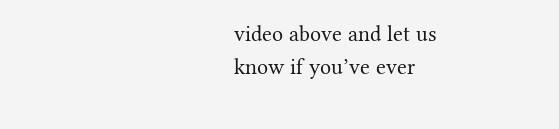video above and let us know if you’ve ever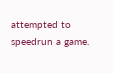attempted to speedrun a game.